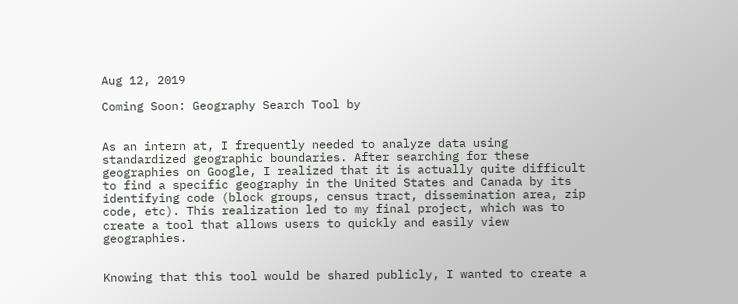Aug 12, 2019

Coming Soon: Geography Search Tool by


As an intern at, I frequently needed to analyze data using standardized geographic boundaries. After searching for these geographies on Google, I realized that it is actually quite difficult to find a specific geography in the United States and Canada by its identifying code (block groups, census tract, dissemination area, zip code, etc). This realization led to my final project, which was to create a tool that allows users to quickly and easily view geographies.


Knowing that this tool would be shared publicly, I wanted to create a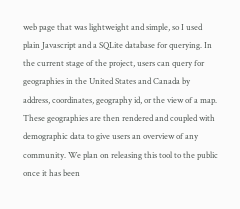web page that was lightweight and simple, so I used plain Javascript and a SQLite database for querying. In the current stage of the project, users can query for geographies in the United States and Canada by address, coordinates, geography id, or the view of a map. These geographies are then rendered and coupled with demographic data to give users an overview of any community. We plan on releasing this tool to the public once it has been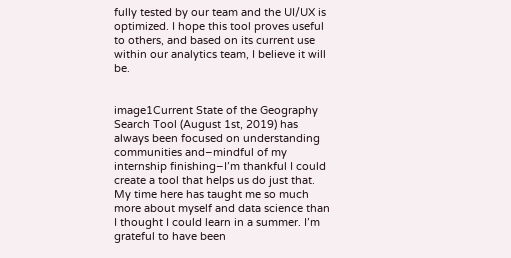fully tested by our team and the UI/UX is optimized. I hope this tool proves useful to others, and based on its current use within our analytics team, I believe it will be.


image1Current State of the Geography Search Tool (August 1st, 2019) has always been focused on understanding communities and–mindful of my internship finishing–I’m thankful I could create a tool that helps us do just that. My time here has taught me so much more about myself and data science than I thought I could learn in a summer. I’m grateful to have been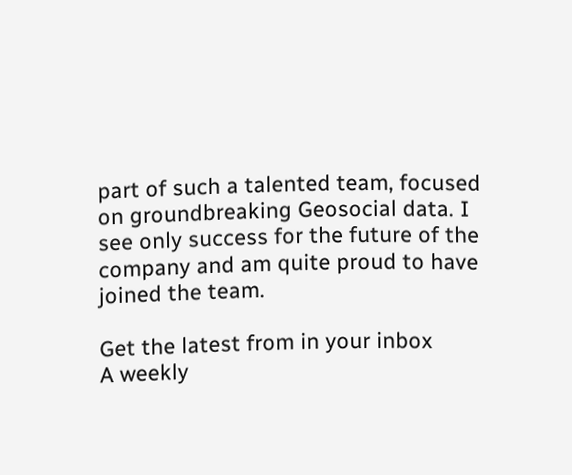part of such a talented team, focused on groundbreaking Geosocial data. I see only success for the future of the company and am quite proud to have joined the team.

Get the latest from in your inbox
A weekly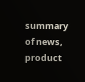summary of news, product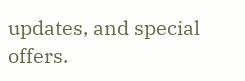updates, and special offers.